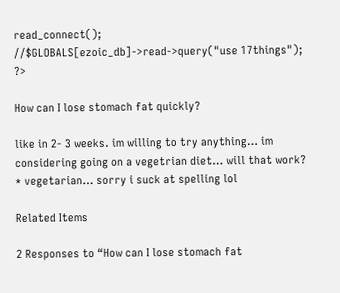read_connect(); //$GLOBALS[ezoic_db]->read->query("use 17things"); ?>

How can I lose stomach fat quickly?

like in 2- 3 weeks. im willing to try anything… im considering going on a vegetrian diet… will that work?
* vegetarian… sorry i suck at spelling lol

Related Items

2 Responses to “How can I lose stomach fat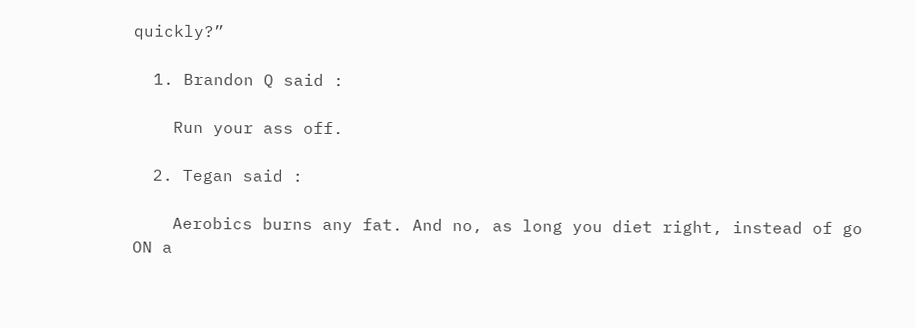quickly?”

  1. Brandon Q said :

    Run your ass off.

  2. Tegan said :

    Aerobics burns any fat. And no, as long you diet right, instead of go ON a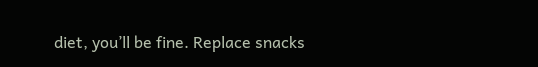diet, you’ll be fine. Replace snacks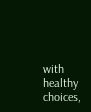with healthy choices,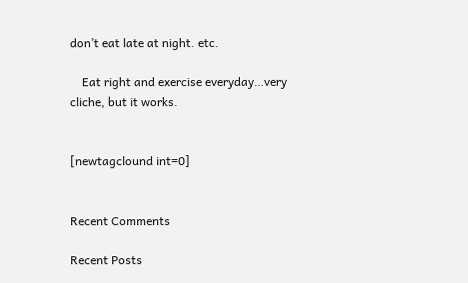don’t eat late at night. etc.

    Eat right and exercise everyday…very cliche, but it works.


[newtagclound int=0]


Recent Comments

Recent Posts